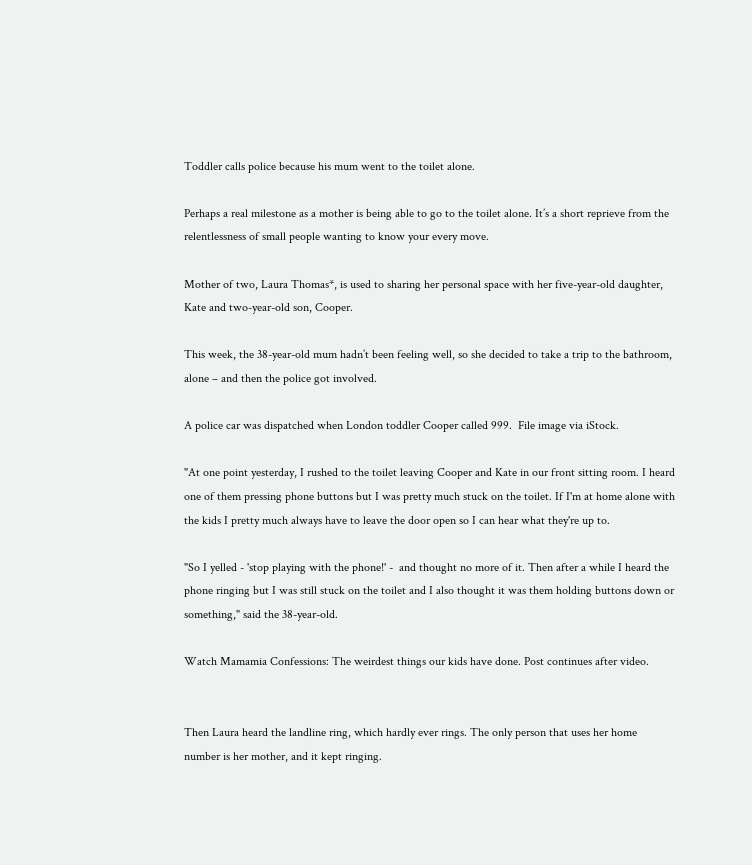Toddler calls police because his mum went to the toilet alone.

Perhaps a real milestone as a mother is being able to go to the toilet alone. It’s a short reprieve from the relentlessness of small people wanting to know your every move.

Mother of two, Laura Thomas*, is used to sharing her personal space with her five-year-old daughter, Kate and two-year-old son, Cooper.

This week, the 38-year-old mum hadn’t been feeling well, so she decided to take a trip to the bathroom, alone – and then the police got involved.

A police car was dispatched when London toddler Cooper called 999.  File image via iStock.

"At one point yesterday, I rushed to the toilet leaving Cooper and Kate in our front sitting room. I heard one of them pressing phone buttons but I was pretty much stuck on the toilet. If I'm at home alone with the kids I pretty much always have to leave the door open so I can hear what they're up to.

"So I yelled - 'stop playing with the phone!' -  and thought no more of it. Then after a while I heard the phone ringing but I was still stuck on the toilet and I also thought it was them holding buttons down or something," said the 38-year-old.

Watch Mamamia Confessions: The weirdest things our kids have done. Post continues after video.


Then Laura heard the landline ring, which hardly ever rings. The only person that uses her home number is her mother, and it kept ringing.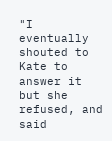"I eventually shouted to Kate to answer it but she refused, and said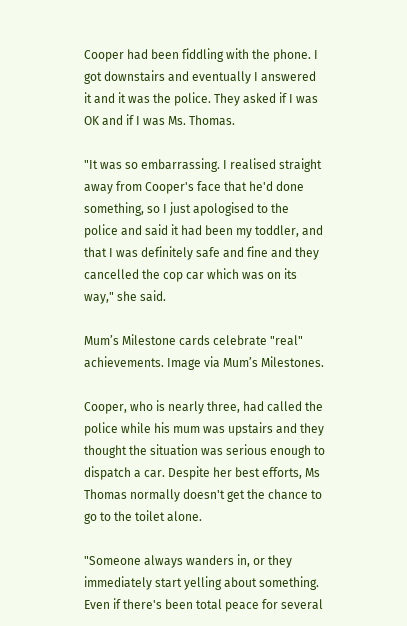Cooper had been fiddling with the phone. I got downstairs and eventually I answered it and it was the police. They asked if I was OK and if I was Ms. Thomas.

"It was so embarrassing. I realised straight away from Cooper's face that he'd done something, so I just apologised to the police and said it had been my toddler, and that I was definitely safe and fine and they cancelled the cop car which was on its way," she said.

Mum’s Milestone cards celebrate "real" achievements. Image via Mum’s Milestones.

Cooper, who is nearly three, had called the police while his mum was upstairs and they thought the situation was serious enough to dispatch a car. Despite her best efforts, Ms Thomas normally doesn't get the chance to go to the toilet alone.

"Someone always wanders in, or they immediately start yelling about something. Even if there's been total peace for several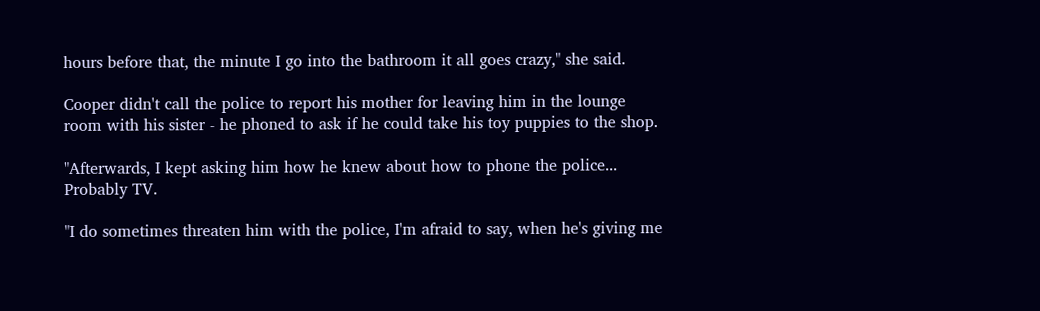hours before that, the minute I go into the bathroom it all goes crazy," she said.

Cooper didn't call the police to report his mother for leaving him in the lounge room with his sister - he phoned to ask if he could take his toy puppies to the shop.

"Afterwards, I kept asking him how he knew about how to phone the police... Probably TV.

"I do sometimes threaten him with the police, I'm afraid to say, when he's giving me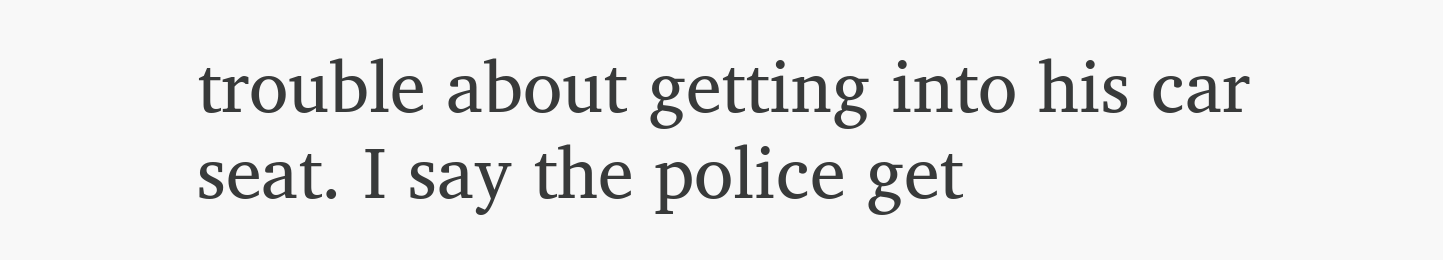trouble about getting into his car seat. I say the police get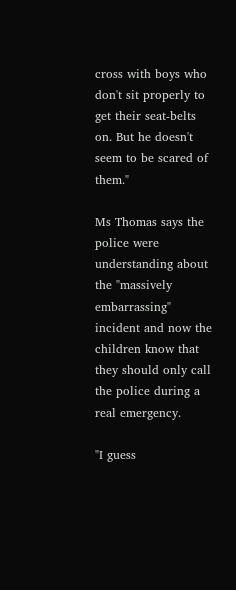cross with boys who don't sit properly to get their seat-belts on. But he doesn't seem to be scared of them."

Ms Thomas says the police were understanding about the "massively embarrassing" incident and now the children know that they should only call the police during a real emergency.

"I guess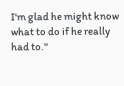I'm glad he might know what to do if he really had to."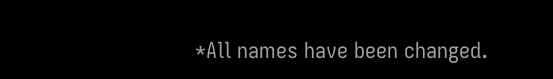*All names have been changed.